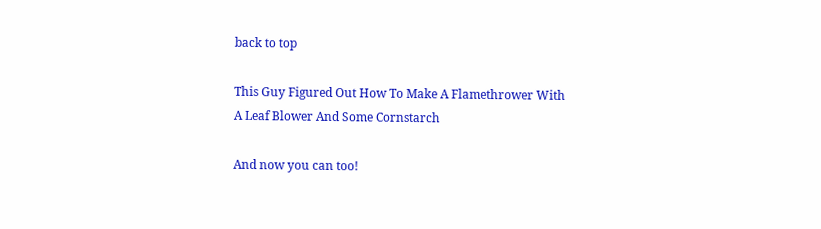back to top

This Guy Figured Out How To Make A Flamethrower With A Leaf Blower And Some Cornstarch

And now you can too!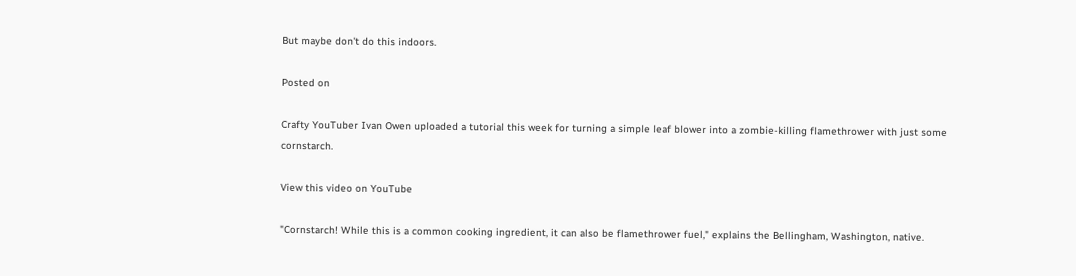But maybe don't do this indoors.

Posted on

Crafty YouTuber Ivan Owen uploaded a tutorial this week for turning a simple leaf blower into a zombie-killing flamethrower with just some cornstarch.

View this video on YouTube

"Cornstarch! While this is a common cooking ingredient, it can also be flamethrower fuel," explains the Bellingham, Washington, native.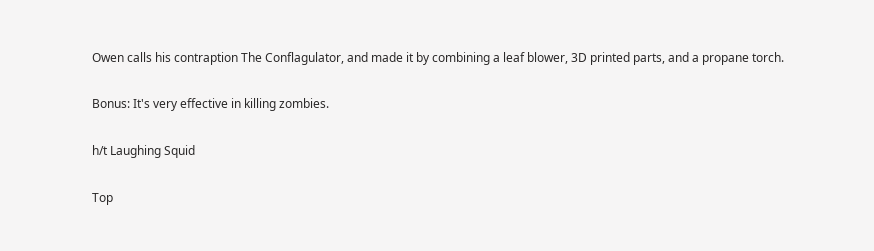Owen calls his contraption The Conflagulator, and made it by combining a leaf blower, 3D printed parts, and a propane torch.

Bonus: It's very effective in killing zombies.

h/t Laughing Squid

Top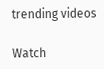trending videos

Watch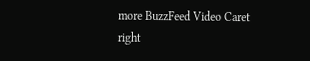more BuzzFeed Video Caret right